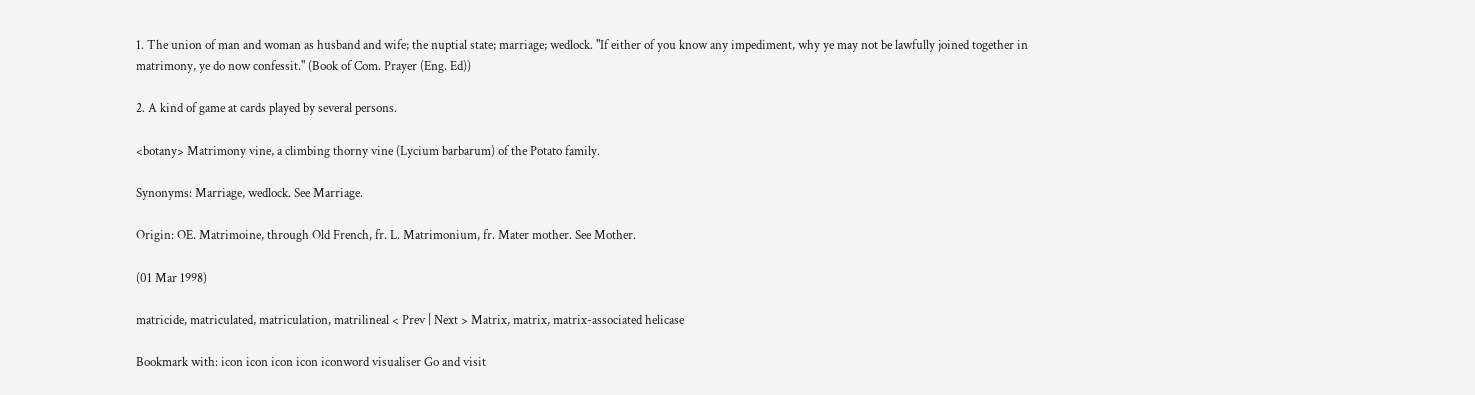1. The union of man and woman as husband and wife; the nuptial state; marriage; wedlock. "If either of you know any impediment, why ye may not be lawfully joined together in matrimony, ye do now confessit." (Book of Com. Prayer (Eng. Ed))

2. A kind of game at cards played by several persons.

<botany> Matrimony vine, a climbing thorny vine (Lycium barbarum) of the Potato family.

Synonyms: Marriage, wedlock. See Marriage.

Origin: OE. Matrimoine, through Old French, fr. L. Matrimonium, fr. Mater mother. See Mother.

(01 Mar 1998)

matricide, matriculated, matriculation, matrilineal < Prev | Next > Matrix, matrix, matrix-associated helicase

Bookmark with: icon icon icon icon iconword visualiser Go and visit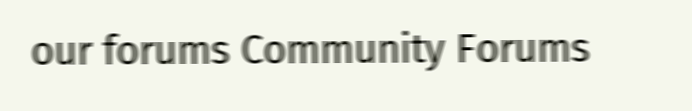our forums Community Forums